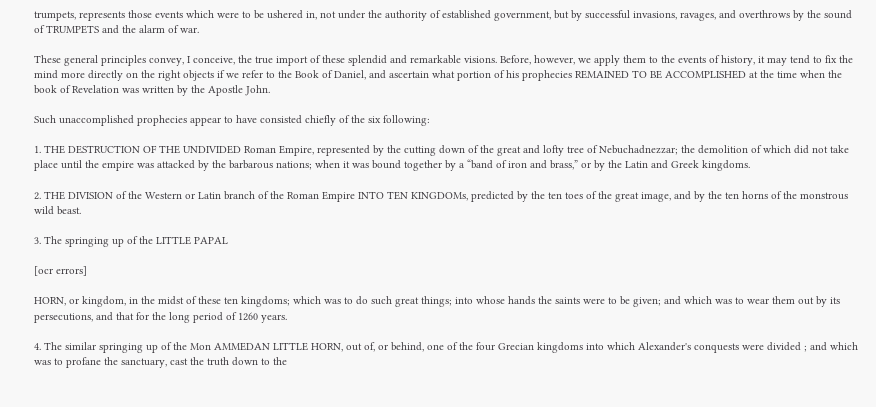trumpets, represents those events which were to be ushered in, not under the authority of established government, but by successful invasions, ravages, and overthrows by the sound of TRUMPETS and the alarm of war.

These general principles convey, I conceive, the true import of these splendid and remarkable visions. Before, however, we apply them to the events of history, it may tend to fix the mind more directly on the right objects if we refer to the Book of Daniel, and ascertain what portion of his prophecies REMAINED TO BE ACCOMPLISHED at the time when the book of Revelation was written by the Apostle John.

Such unaccomplished prophecies appear to have consisted chiefly of the six following:

1. THE DESTRUCTION OF THE UNDIVIDED Roman Empire, represented by the cutting down of the great and lofty tree of Nebuchadnezzar; the demolition of which did not take place until the empire was attacked by the barbarous nations; when it was bound together by a “band of iron and brass,” or by the Latin and Greek kingdoms.

2. THE DIVISION of the Western or Latin branch of the Roman Empire INTO TEN KINGDOMs, predicted by the ten toes of the great image, and by the ten horns of the monstrous wild beast.

3. The springing up of the LITTLE PAPAL

[ocr errors]

HORN, or kingdom, in the midst of these ten kingdoms; which was to do such great things; into whose hands the saints were to be given; and which was to wear them out by its persecutions, and that for the long period of 1260 years.

4. The similar springing up of the Mon AMMEDAN LITTLE HORN, out of, or behind, one of the four Grecian kingdoms into which Alexander's conquests were divided ; and which was to profane the sanctuary, cast the truth down to the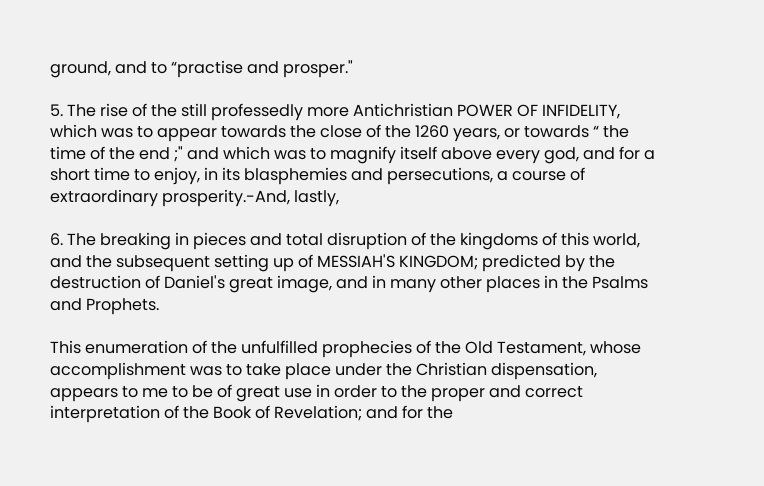ground, and to “practise and prosper."

5. The rise of the still professedly more Antichristian POWER OF INFIDELITY, which was to appear towards the close of the 1260 years, or towards “ the time of the end ;" and which was to magnify itself above every god, and for a short time to enjoy, in its blasphemies and persecutions, a course of extraordinary prosperity.-And, lastly,

6. The breaking in pieces and total disruption of the kingdoms of this world, and the subsequent setting up of MESSIAH'S KINGDOM; predicted by the destruction of Daniel's great image, and in many other places in the Psalms and Prophets.

This enumeration of the unfulfilled prophecies of the Old Testament, whose accomplishment was to take place under the Christian dispensation, appears to me to be of great use in order to the proper and correct interpretation of the Book of Revelation; and for the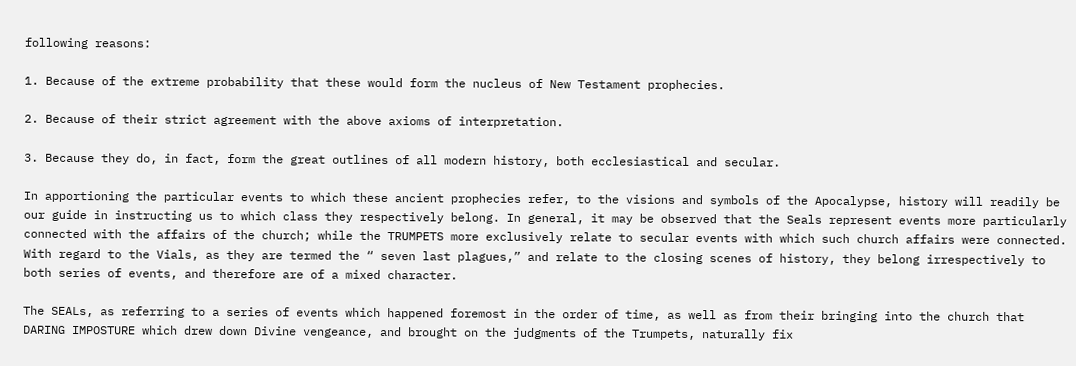following reasons:

1. Because of the extreme probability that these would form the nucleus of New Testament prophecies.

2. Because of their strict agreement with the above axioms of interpretation.

3. Because they do, in fact, form the great outlines of all modern history, both ecclesiastical and secular.

In apportioning the particular events to which these ancient prophecies refer, to the visions and symbols of the Apocalypse, history will readily be our guide in instructing us to which class they respectively belong. In general, it may be observed that the Seals represent events more particularly connected with the affairs of the church; while the TRUMPETS more exclusively relate to secular events with which such church affairs were connected. With regard to the Vials, as they are termed the “ seven last plagues,” and relate to the closing scenes of history, they belong irrespectively to both series of events, and therefore are of a mixed character.

The SEALs, as referring to a series of events which happened foremost in the order of time, as well as from their bringing into the church that DARING IMPOSTURE which drew down Divine vengeance, and brought on the judgments of the Trumpets, naturally fix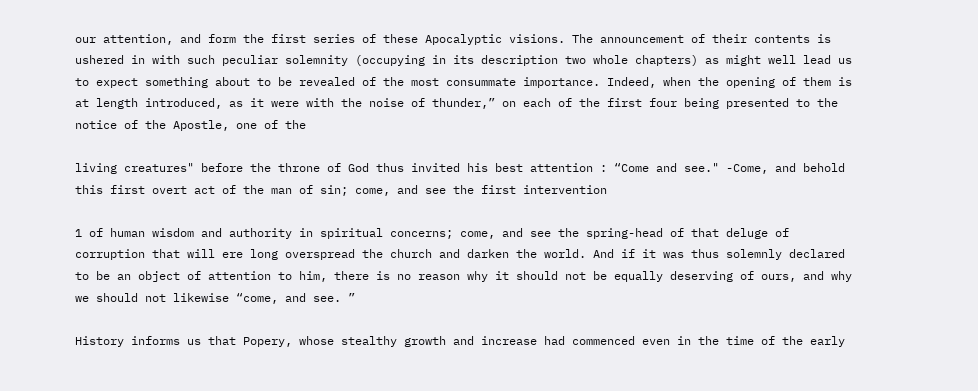our attention, and form the first series of these Apocalyptic visions. The announcement of their contents is ushered in with such peculiar solemnity (occupying in its description two whole chapters) as might well lead us to expect something about to be revealed of the most consummate importance. Indeed, when the opening of them is at length introduced, as it were with the noise of thunder,” on each of the first four being presented to the notice of the Apostle, one of the

living creatures" before the throne of God thus invited his best attention : “Come and see." -Come, and behold this first overt act of the man of sin; come, and see the first intervention

1 of human wisdom and authority in spiritual concerns; come, and see the spring-head of that deluge of corruption that will ere long overspread the church and darken the world. And if it was thus solemnly declared to be an object of attention to him, there is no reason why it should not be equally deserving of ours, and why we should not likewise “come, and see. ”

History informs us that Popery, whose stealthy growth and increase had commenced even in the time of the early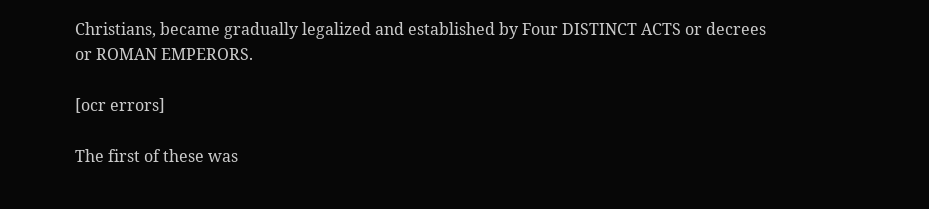Christians, became gradually legalized and established by Four DISTINCT ACTS or decrees or ROMAN EMPERORS.

[ocr errors]

The first of these was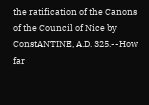the ratification of the Canons of the Council of Nice by ConstANTINE, A.D. 325.--How far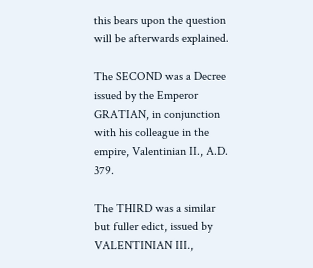this bears upon the question will be afterwards explained.

The SECOND was a Decree issued by the Emperor GRATIAN, in conjunction with his colleague in the empire, Valentinian II., A.D. 379.

The THIRD was a similar but fuller edict, issued by VALENTINIAN III.,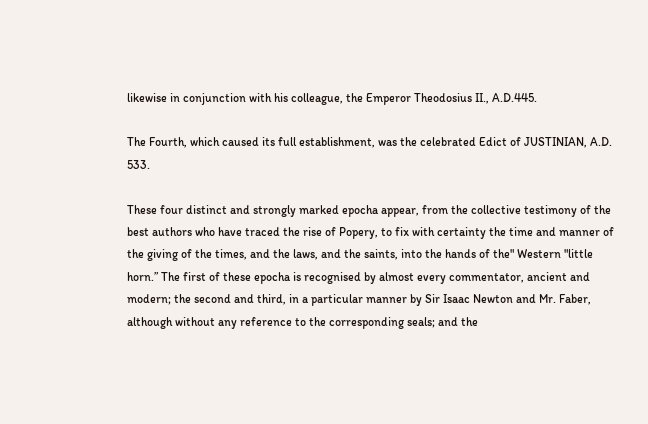likewise in conjunction with his colleague, the Emperor Theodosius II., A.D.445.

The Fourth, which caused its full establishment, was the celebrated Edict of JUSTINIAN, A.D. 533.

These four distinct and strongly marked epocha appear, from the collective testimony of the best authors who have traced the rise of Popery, to fix with certainty the time and manner of the giving of the times, and the laws, and the saints, into the hands of the" Western "little horn.” The first of these epocha is recognised by almost every commentator, ancient and modern; the second and third, in a particular manner by Sir Isaac Newton and Mr. Faber, although without any reference to the corresponding seals; and the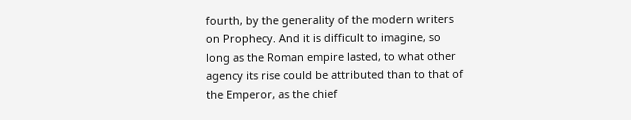fourth, by the generality of the modern writers on Prophecy. And it is difficult to imagine, so long as the Roman empire lasted, to what other agency its rise could be attributed than to that of the Emperor, as the chief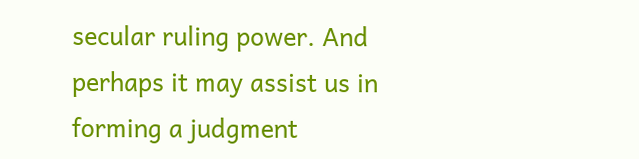secular ruling power. And perhaps it may assist us in forming a judgment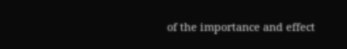of the importance and effect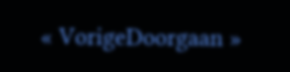« VorigeDoorgaan »